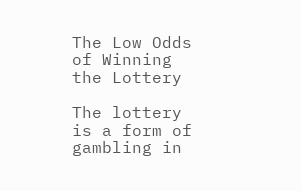The Low Odds of Winning the Lottery

The lottery is a form of gambling in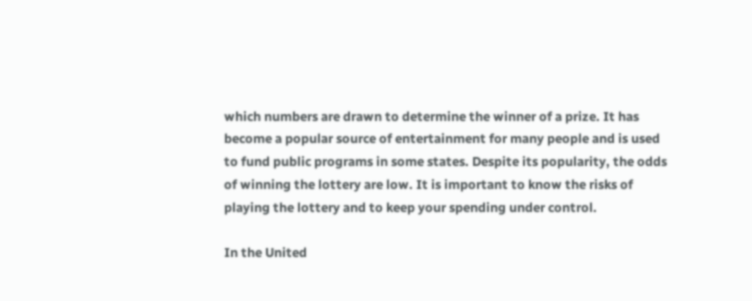which numbers are drawn to determine the winner of a prize. It has become a popular source of entertainment for many people and is used to fund public programs in some states. Despite its popularity, the odds of winning the lottery are low. It is important to know the risks of playing the lottery and to keep your spending under control.

In the United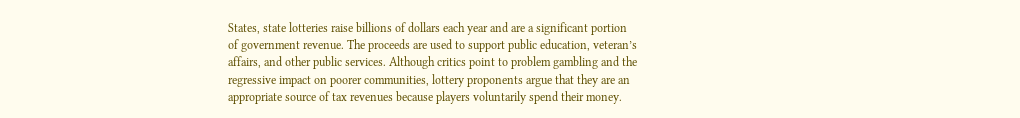States, state lotteries raise billions of dollars each year and are a significant portion of government revenue. The proceeds are used to support public education, veteran’s affairs, and other public services. Although critics point to problem gambling and the regressive impact on poorer communities, lottery proponents argue that they are an appropriate source of tax revenues because players voluntarily spend their money.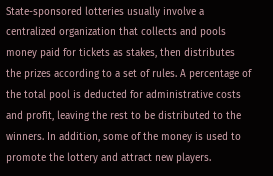State-sponsored lotteries usually involve a centralized organization that collects and pools money paid for tickets as stakes, then distributes the prizes according to a set of rules. A percentage of the total pool is deducted for administrative costs and profit, leaving the rest to be distributed to the winners. In addition, some of the money is used to promote the lottery and attract new players.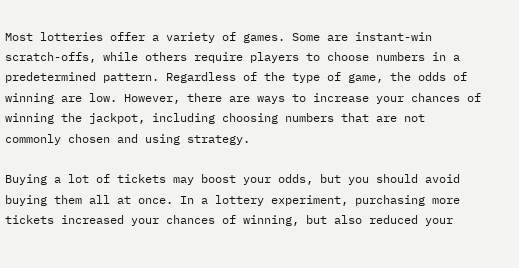Most lotteries offer a variety of games. Some are instant-win scratch-offs, while others require players to choose numbers in a predetermined pattern. Regardless of the type of game, the odds of winning are low. However, there are ways to increase your chances of winning the jackpot, including choosing numbers that are not commonly chosen and using strategy.

Buying a lot of tickets may boost your odds, but you should avoid buying them all at once. In a lottery experiment, purchasing more tickets increased your chances of winning, but also reduced your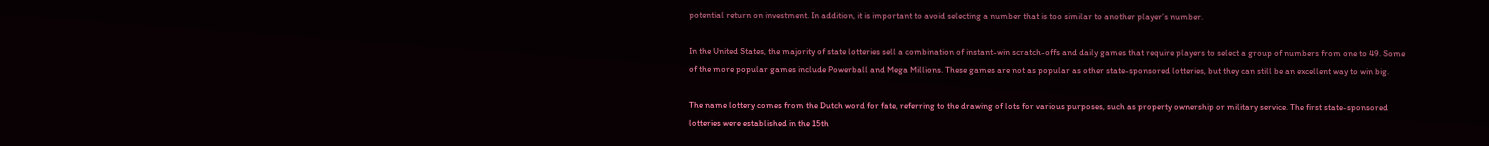potential return on investment. In addition, it is important to avoid selecting a number that is too similar to another player’s number.

In the United States, the majority of state lotteries sell a combination of instant-win scratch-offs and daily games that require players to select a group of numbers from one to 49. Some of the more popular games include Powerball and Mega Millions. These games are not as popular as other state-sponsored lotteries, but they can still be an excellent way to win big.

The name lottery comes from the Dutch word for fate, referring to the drawing of lots for various purposes, such as property ownership or military service. The first state-sponsored lotteries were established in the 15th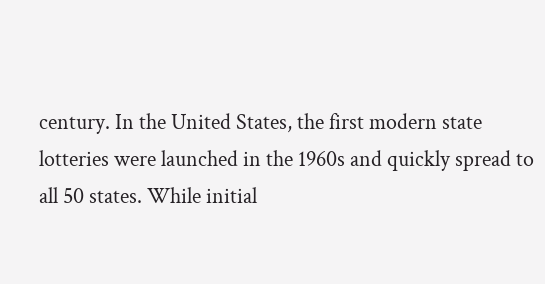century. In the United States, the first modern state lotteries were launched in the 1960s and quickly spread to all 50 states. While initial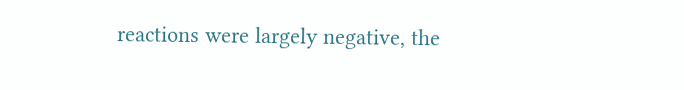reactions were largely negative, the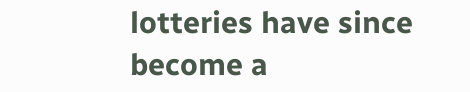lotteries have since become a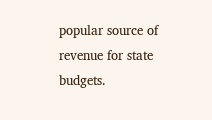popular source of revenue for state budgets.